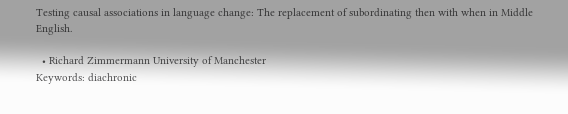Testing causal associations in language change: The replacement of subordinating then with when in Middle English.

  • Richard Zimmermann University of Manchester
Keywords: diachronic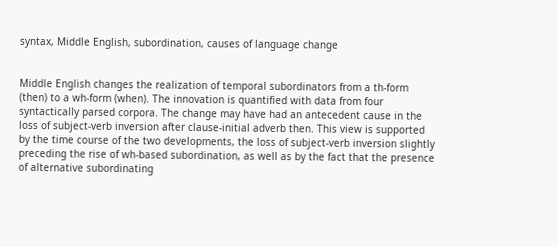syntax, Middle English, subordination, causes of language change


Middle English changes the realization of temporal subordinators from a th-form (then) to a wh-form (when). The innovation is quantified with data from four syntactically parsed corpora. The change may have had an antecedent cause in the loss of subject-verb inversion after clause-initial adverb then. This view is supported by the time course of the two developments, the loss of subject-verb inversion slightly preceding the rise of wh-based subordination, as well as by the fact that the presence of alternative subordinating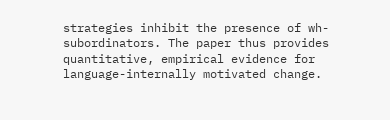strategies inhibit the presence of wh-subordinators. The paper thus provides quantitative, empirical evidence for language-internally motivated change.